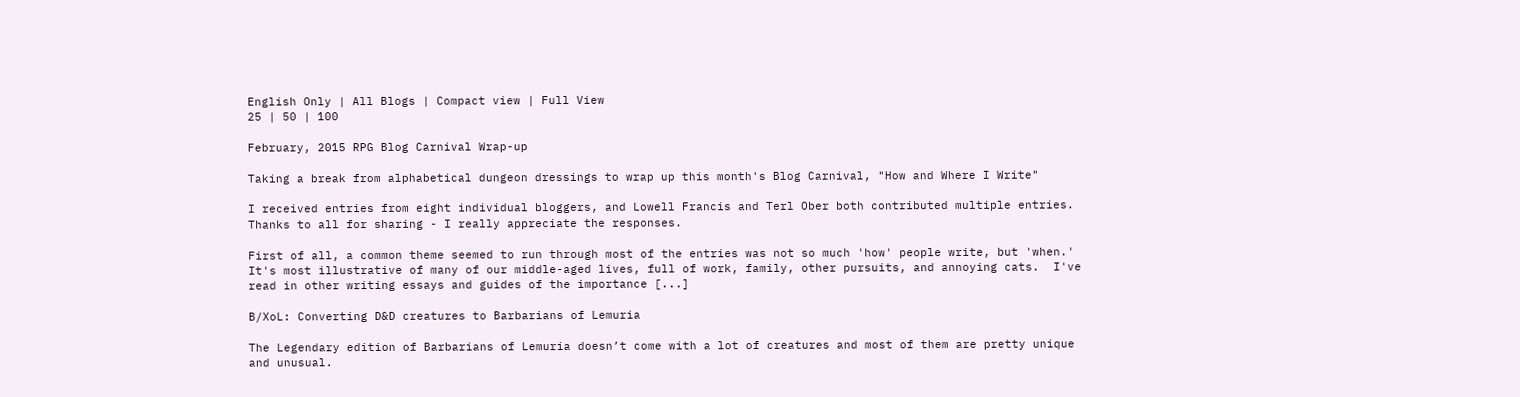English Only | All Blogs | Compact view | Full View
25 | 50 | 100

February, 2015 RPG Blog Carnival Wrap-up

Taking a break from alphabetical dungeon dressings to wrap up this month's Blog Carnival, "How and Where I Write"

I received entries from eight individual bloggers, and Lowell Francis and Terl Ober both contributed multiple entries. Thanks to all for sharing - I really appreciate the responses.

First of all, a common theme seemed to run through most of the entries was not so much 'how' people write, but 'when.'  It's most illustrative of many of our middle-aged lives, full of work, family, other pursuits, and annoying cats.  I've read in other writing essays and guides of the importance [...]

B/XoL: Converting D&D creatures to Barbarians of Lemuria

The Legendary edition of Barbarians of Lemuria doesn’t come with a lot of creatures and most of them are pretty unique and unusual.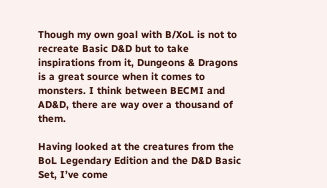Though my own goal with B/XoL is not to recreate Basic D&D but to take inspirations from it, Dungeons & Dragons is a great source when it comes to monsters. I think between BECMI and AD&D, there are way over a thousand of them.

Having looked at the creatures from the BoL Legendary Edition and the D&D Basic Set, I’ve come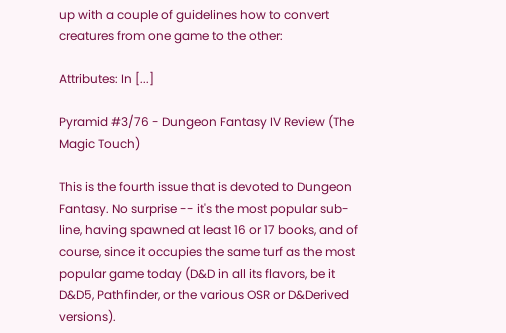up with a couple of guidelines how to convert creatures from one game to the other:

Attributes: In [...]

Pyramid #3/76 - Dungeon Fantasy IV Review (The Magic Touch)

This is the fourth issue that is devoted to Dungeon Fantasy. No surprise -- it's the most popular sub-line, having spawned at least 16 or 17 books, and of course, since it occupies the same turf as the most popular game today (D&D in all its flavors, be it D&D5, Pathfinder, or the various OSR or D&Derived versions).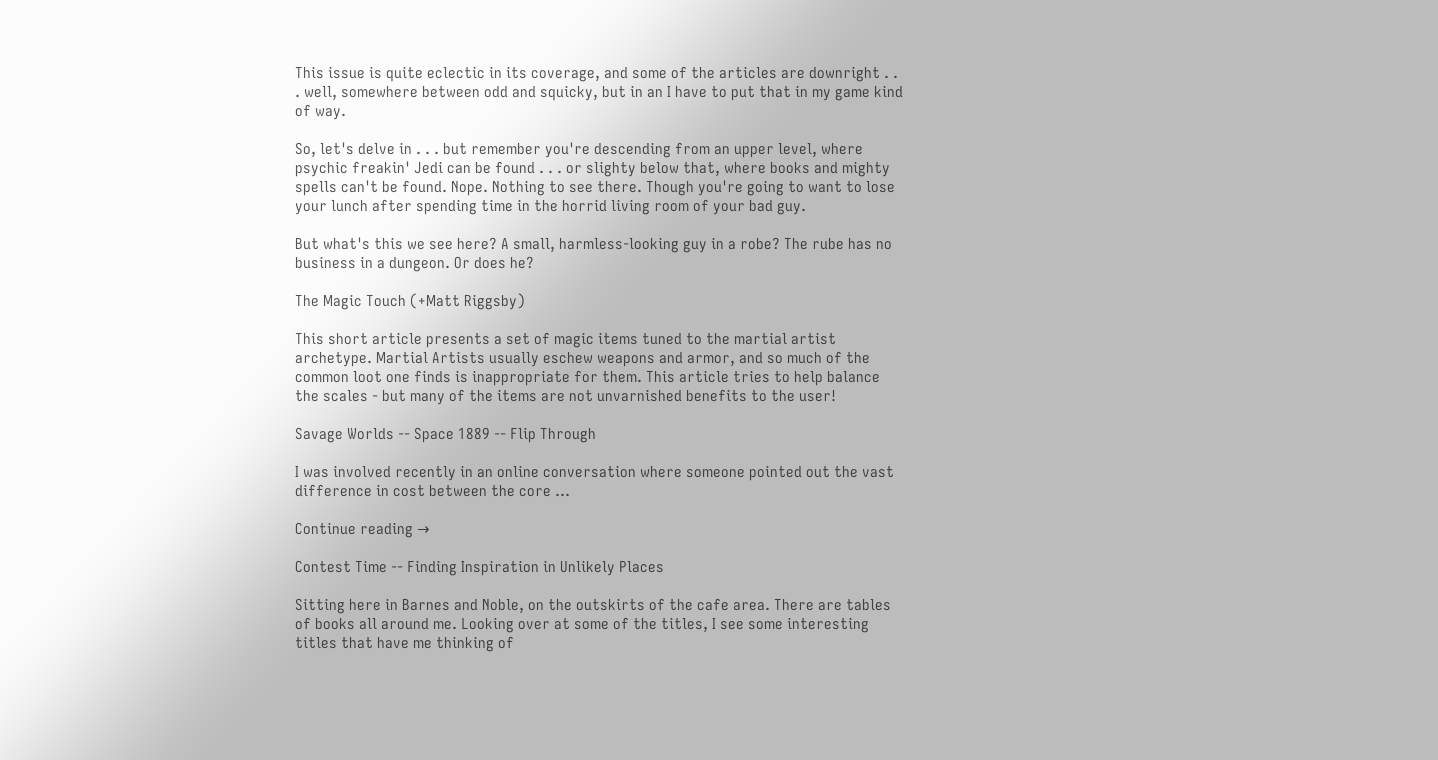This issue is quite eclectic in its coverage, and some of the articles are downright . . . well, somewhere between odd and squicky, but in an I have to put that in my game kind of way.

So, let's delve in . . . but remember you're descending from an upper level, where psychic freakin' Jedi can be found . . . or slighty below that, where books and mighty spells can't be found. Nope. Nothing to see there. Though you're going to want to lose your lunch after spending time in the horrid living room of your bad guy.

But what's this we see here? A small, harmless-looking guy in a robe? The rube has no business in a dungeon. Or does he?

The Magic Touch (+Matt Riggsby)

This short article presents a set of magic items tuned to the martial artist archetype. Martial Artists usually eschew weapons and armor, and so much of the common loot one finds is inappropriate for them. This article tries to help balance the scales - but many of the items are not unvarnished benefits to the user!

Savage Worlds -- Space 1889 -- Flip Through

I was involved recently in an online conversation where someone pointed out the vast difference in cost between the core …

Continue reading →

Contest Time -- Finding Inspiration in Unlikely Places

Sitting here in Barnes and Noble, on the outskirts of the cafe area. There are tables of books all around me. Looking over at some of the titles, I see some interesting titles that have me thinking of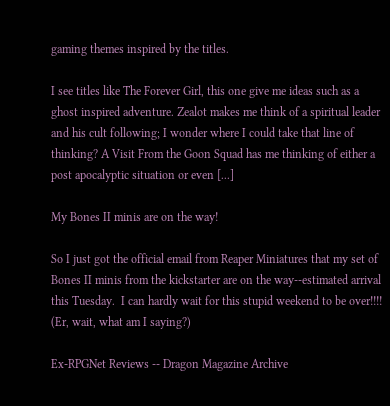gaming themes inspired by the titles.

I see titles like The Forever Girl, this one give me ideas such as a ghost inspired adventure. Zealot makes me think of a spiritual leader and his cult following; I wonder where I could take that line of thinking? A Visit From the Goon Squad has me thinking of either a post apocalyptic situation or even [...]

My Bones II minis are on the way!

So I just got the official email from Reaper Miniatures that my set of Bones II minis from the kickstarter are on the way--estimated arrival this Tuesday.  I can hardly wait for this stupid weekend to be over!!!!  (Er, wait, what am I saying?)

Ex-RPGNet Reviews -- Dragon Magazine Archive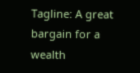Tagline: A great bargain for a wealth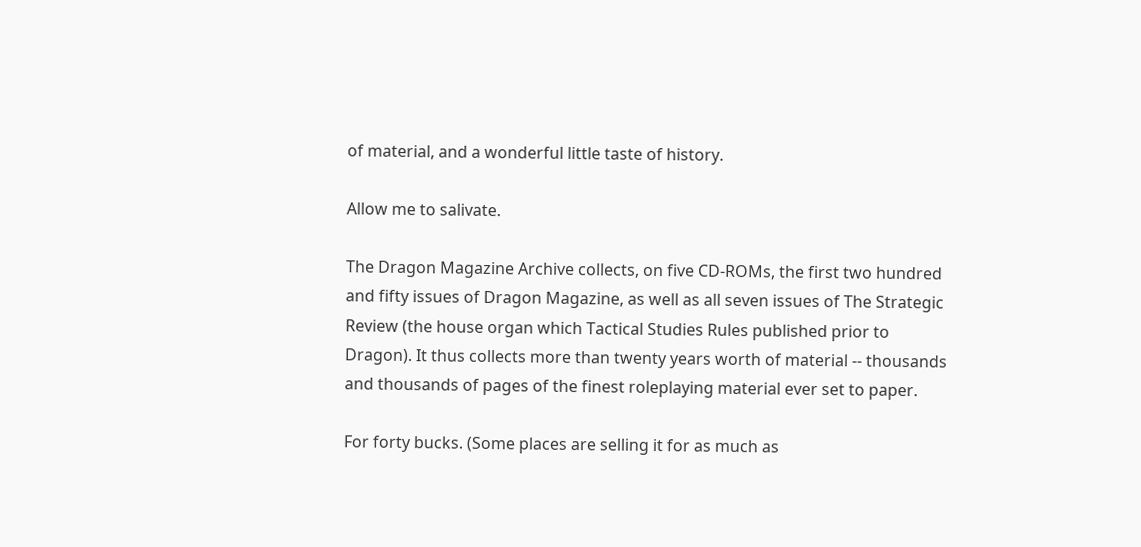of material, and a wonderful little taste of history.

Allow me to salivate.

The Dragon Magazine Archive collects, on five CD-ROMs, the first two hundred and fifty issues of Dragon Magazine, as well as all seven issues of The Strategic Review (the house organ which Tactical Studies Rules published prior to Dragon). It thus collects more than twenty years worth of material -- thousands and thousands of pages of the finest roleplaying material ever set to paper.

For forty bucks. (Some places are selling it for as much as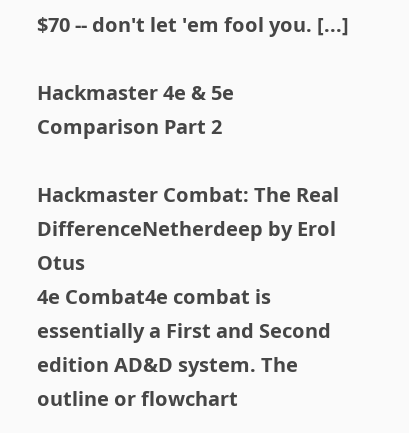$70 -- don't let 'em fool you. [...]

Hackmaster 4e & 5e Comparison Part 2

Hackmaster Combat: The Real DifferenceNetherdeep by Erol Otus
4e Combat4e combat is essentially a First and Second edition AD&D system. The outline or flowchart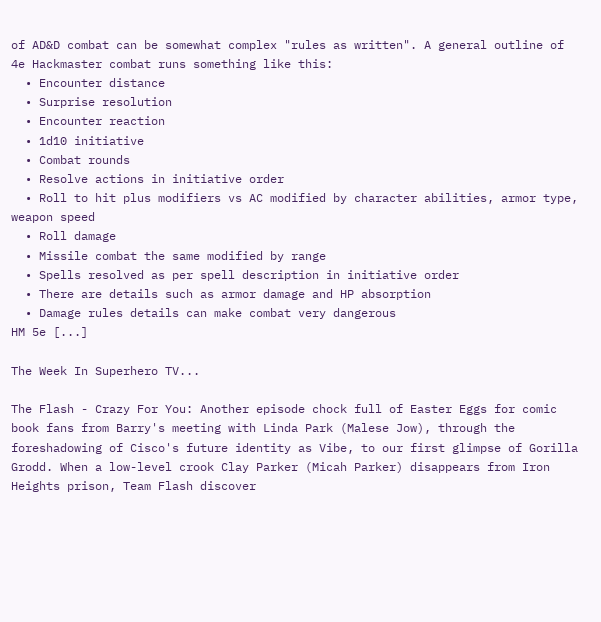of AD&D combat can be somewhat complex "rules as written". A general outline of 4e Hackmaster combat runs something like this:
  • Encounter distance
  • Surprise resolution
  • Encounter reaction
  • 1d10 initiative
  • Combat rounds
  • Resolve actions in initiative order
  • Roll to hit plus modifiers vs AC modified by character abilities, armor type, weapon speed
  • Roll damage
  • Missile combat the same modified by range
  • Spells resolved as per spell description in initiative order
  • There are details such as armor damage and HP absorption
  • Damage rules details can make combat very dangerous
HM 5e [...]

The Week In Superhero TV...

The Flash - Crazy For You: Another episode chock full of Easter Eggs for comic book fans from Barry's meeting with Linda Park (Malese Jow), through the foreshadowing of Cisco's future identity as Vibe, to our first glimpse of Gorilla Grodd. When a low-level crook Clay Parker (Micah Parker) disappears from Iron Heights prison, Team Flash discover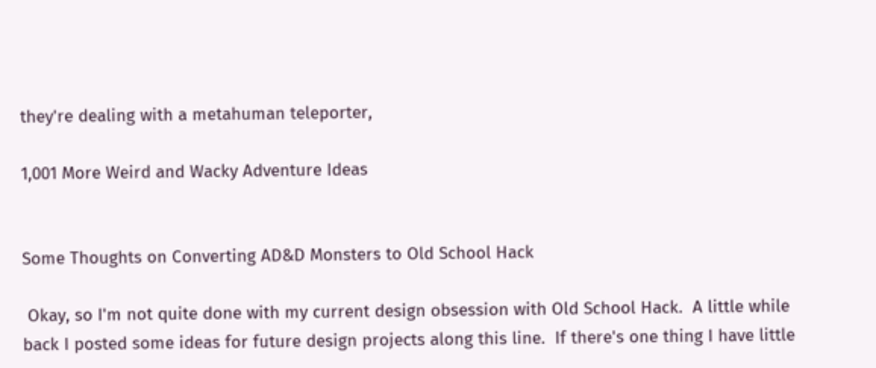they're dealing with a metahuman teleporter,

1,001 More Weird and Wacky Adventure Ideas


Some Thoughts on Converting AD&D Monsters to Old School Hack

 Okay, so I'm not quite done with my current design obsession with Old School Hack.  A little while back I posted some ideas for future design projects along this line.  If there's one thing I have little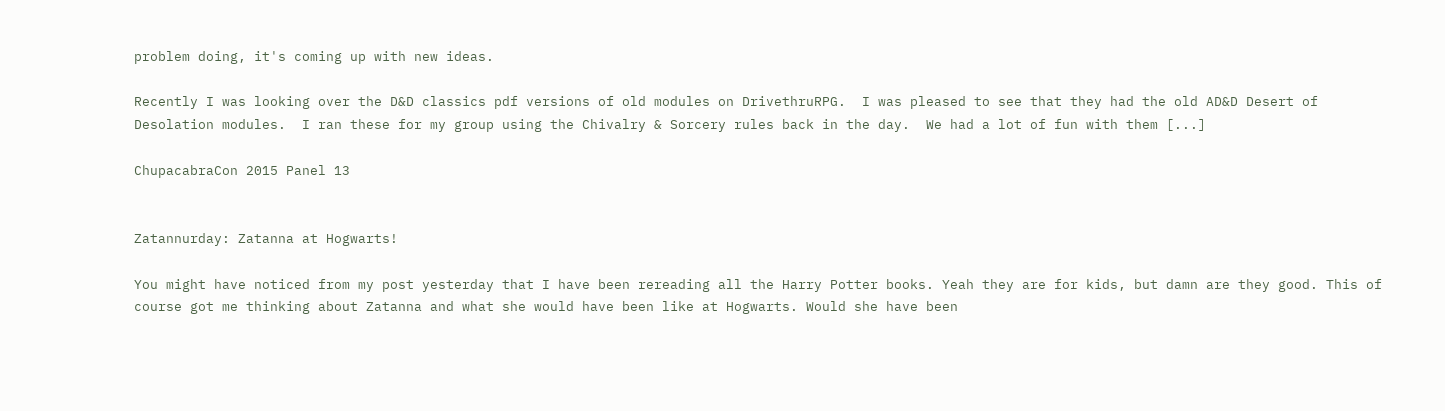problem doing, it's coming up with new ideas.

Recently I was looking over the D&D classics pdf versions of old modules on DrivethruRPG.  I was pleased to see that they had the old AD&D Desert of Desolation modules.  I ran these for my group using the Chivalry & Sorcery rules back in the day.  We had a lot of fun with them [...]

ChupacabraCon 2015 Panel 13


Zatannurday: Zatanna at Hogwarts!

You might have noticed from my post yesterday that I have been rereading all the Harry Potter books. Yeah they are for kids, but damn are they good. This of course got me thinking about Zatanna and what she would have been like at Hogwarts. Would she have been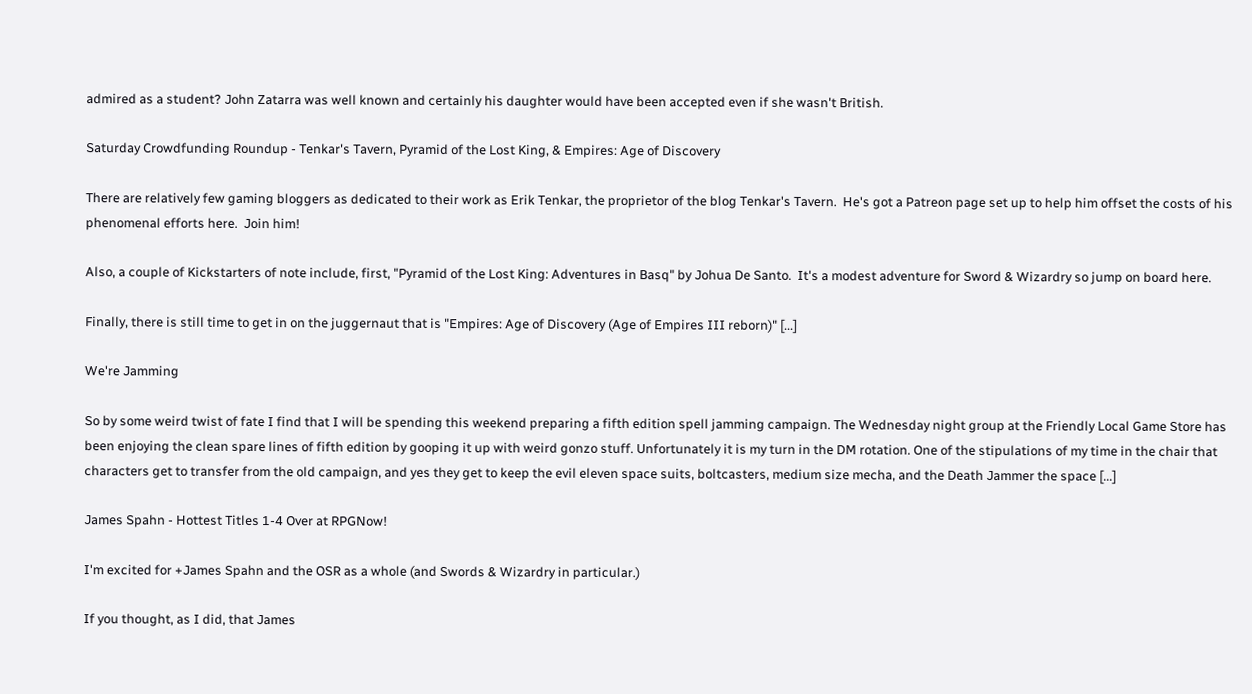admired as a student? John Zatarra was well known and certainly his daughter would have been accepted even if she wasn't British.

Saturday Crowdfunding Roundup - Tenkar's Tavern, Pyramid of the Lost King, & Empires: Age of Discovery

There are relatively few gaming bloggers as dedicated to their work as Erik Tenkar, the proprietor of the blog Tenkar's Tavern.  He's got a Patreon page set up to help him offset the costs of his phenomenal efforts here.  Join him!

Also, a couple of Kickstarters of note include, first, "Pyramid of the Lost King: Adventures in Basq" by Johua De Santo.  It's a modest adventure for Sword & Wizardry so jump on board here.

Finally, there is still time to get in on the juggernaut that is "Empires: Age of Discovery (Age of Empires III reborn)" [...]

We're Jamming

So by some weird twist of fate I find that I will be spending this weekend preparing a fifth edition spell jamming campaign. The Wednesday night group at the Friendly Local Game Store has been enjoying the clean spare lines of fifth edition by gooping it up with weird gonzo stuff. Unfortunately it is my turn in the DM rotation. One of the stipulations of my time in the chair that characters get to transfer from the old campaign, and yes they get to keep the evil eleven space suits, boltcasters, medium size mecha, and the Death Jammer the space [...]

James Spahn - Hottest Titles 1-4 Over at RPGNow!

I'm excited for +James Spahn and the OSR as a whole (and Swords & Wizardry in particular.)

If you thought, as I did, that James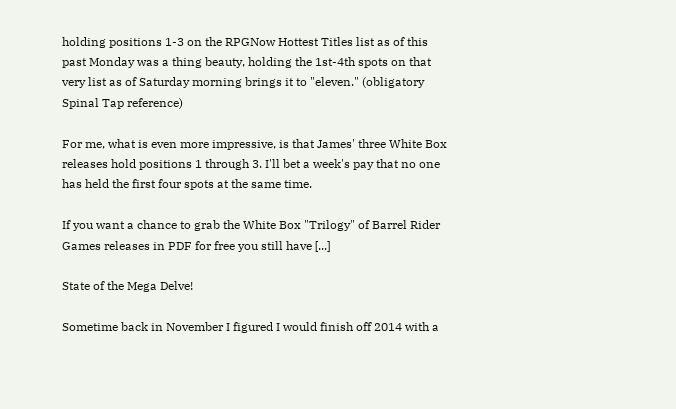holding positions 1-3 on the RPGNow Hottest Titles list as of this past Monday was a thing beauty, holding the 1st-4th spots on that very list as of Saturday morning brings it to "eleven." (obligatory Spinal Tap reference)

For me, what is even more impressive, is that James' three White Box releases hold positions 1 through 3. I'll bet a week's pay that no one has held the first four spots at the same time.

If you want a chance to grab the White Box "Trilogy" of Barrel Rider Games releases in PDF for free you still have [...]

State of the Mega Delve!

Sometime back in November I figured I would finish off 2014 with a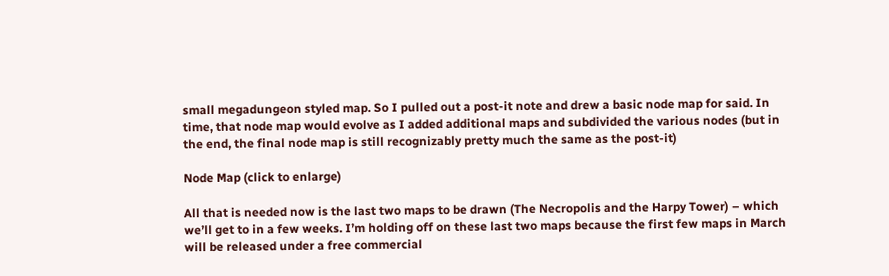small megadungeon styled map. So I pulled out a post-it note and drew a basic node map for said. In time, that node map would evolve as I added additional maps and subdivided the various nodes (but in the end, the final node map is still recognizably pretty much the same as the post-it)

Node Map (click to enlarge)

All that is needed now is the last two maps to be drawn (The Necropolis and the Harpy Tower) – which we’ll get to in a few weeks. I’m holding off on these last two maps because the first few maps in March will be released under a free commercial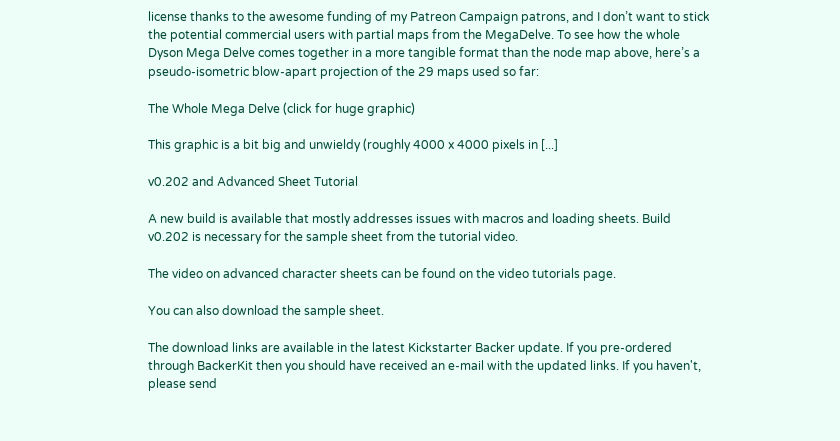license thanks to the awesome funding of my Patreon Campaign patrons, and I don’t want to stick the potential commercial users with partial maps from the MegaDelve. To see how the whole Dyson Mega Delve comes together in a more tangible format than the node map above, here’s a pseudo-isometric blow-apart projection of the 29 maps used so far:

The Whole Mega Delve (click for huge graphic)

This graphic is a bit big and unwieldy (roughly 4000 x 4000 pixels in [...]

v0.202 and Advanced Sheet Tutorial

A new build is available that mostly addresses issues with macros and loading sheets. Build v0.202 is necessary for the sample sheet from the tutorial video.

The video on advanced character sheets can be found on the video tutorials page.

You can also download the sample sheet.

The download links are available in the latest Kickstarter Backer update. If you pre-ordered through BackerKit then you should have received an e-mail with the updated links. If you haven't, please send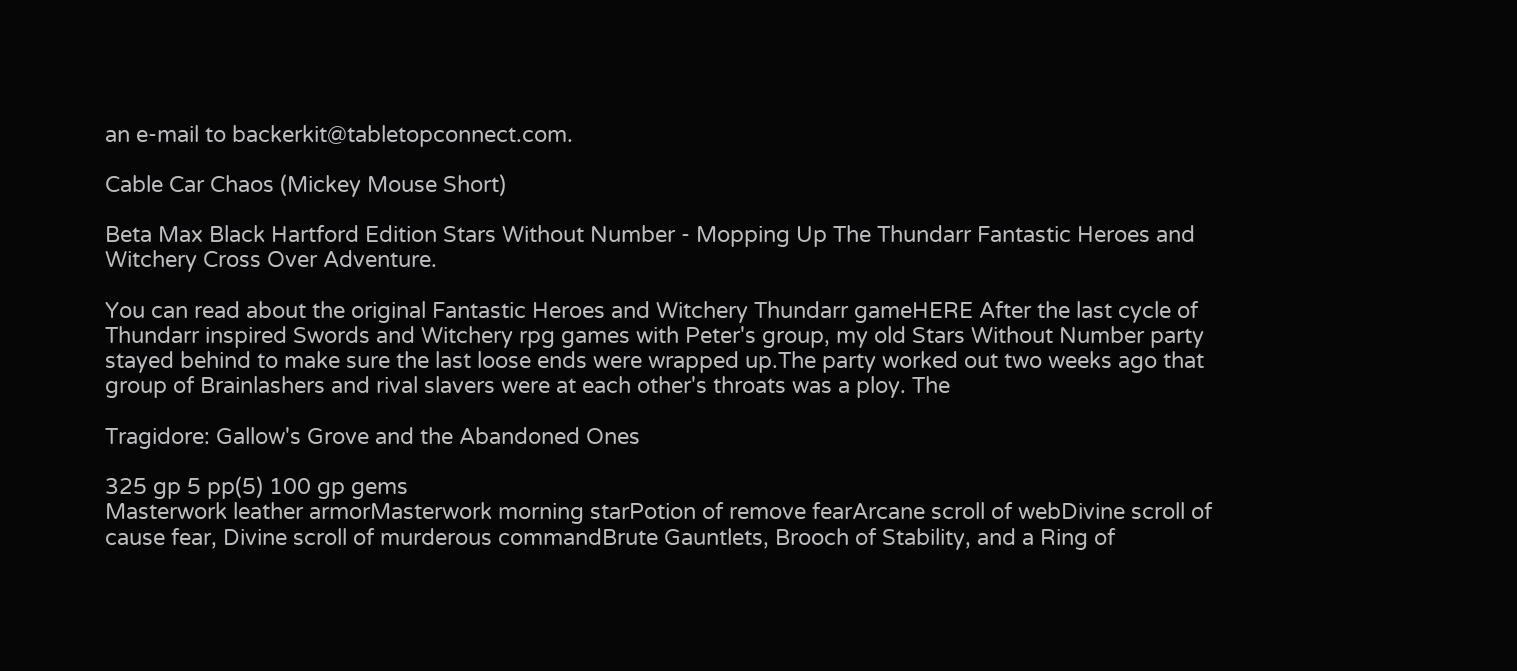an e-mail to backerkit@tabletopconnect.com.

Cable Car Chaos (Mickey Mouse Short)

Beta Max Black Hartford Edition Stars Without Number - Mopping Up The Thundarr Fantastic Heroes and Witchery Cross Over Adventure.

You can read about the original Fantastic Heroes and Witchery Thundarr gameHERE After the last cycle of Thundarr inspired Swords and Witchery rpg games with Peter's group, my old Stars Without Number party stayed behind to make sure the last loose ends were wrapped up.The party worked out two weeks ago that group of Brainlashers and rival slavers were at each other's throats was a ploy. The

Tragidore: Gallow's Grove and the Abandoned Ones

325 gp 5 pp(5) 100 gp gems
Masterwork leather armorMasterwork morning starPotion of remove fearArcane scroll of webDivine scroll of cause fear, Divine scroll of murderous commandBrute Gauntlets, Brooch of Stability, and a Ring of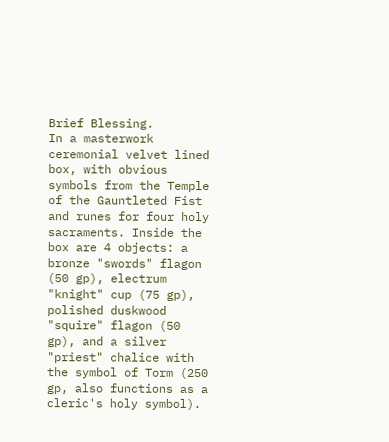Brief Blessing.
In a masterwork ceremonial velvet lined box, with obvious symbols from the Temple of the Gauntleted Fist and runes for four holy sacraments. Inside the box are 4 objects: a bronze "swords" flagon (50 gp), electrum "knight" cup (75 gp), polished duskwood "squire" flagon (50 gp), and a silver "priest" chalice with the symbol of Torm (250 gp, also functions as a cleric's holy symbol).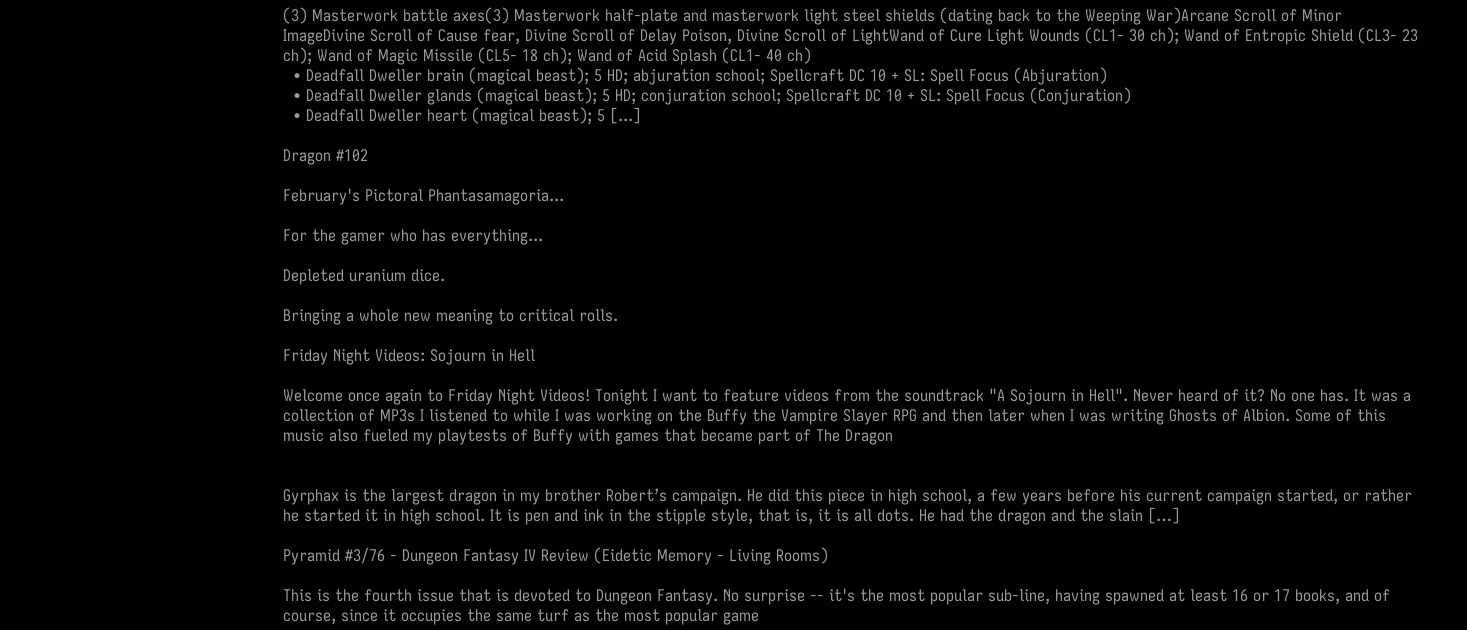(3) Masterwork battle axes(3) Masterwork half-plate and masterwork light steel shields (dating back to the Weeping War)Arcane Scroll of Minor ImageDivine Scroll of Cause fear, Divine Scroll of Delay Poison, Divine Scroll of LightWand of Cure Light Wounds (CL1- 30 ch); Wand of Entropic Shield (CL3- 23 ch); Wand of Magic Missile (CL5- 18 ch); Wand of Acid Splash (CL1- 40 ch)
  • Deadfall Dweller brain (magical beast); 5 HD; abjuration school; Spellcraft DC 10 + SL: Spell Focus (Abjuration)
  • Deadfall Dweller glands (magical beast); 5 HD; conjuration school; Spellcraft DC 10 + SL: Spell Focus (Conjuration)
  • Deadfall Dweller heart (magical beast); 5 [...]

Dragon #102

February's Pictoral Phantasamagoria...

For the gamer who has everything...

Depleted uranium dice.

Bringing a whole new meaning to critical rolls.

Friday Night Videos: Sojourn in Hell

Welcome once again to Friday Night Videos! Tonight I want to feature videos from the soundtrack "A Sojourn in Hell". Never heard of it? No one has. It was a collection of MP3s I listened to while I was working on the Buffy the Vampire Slayer RPG and then later when I was writing Ghosts of Albion. Some of this music also fueled my playtests of Buffy with games that became part of The Dragon


Gyrphax is the largest dragon in my brother Robert’s campaign. He did this piece in high school, a few years before his current campaign started, or rather he started it in high school. It is pen and ink in the stipple style, that is, it is all dots. He had the dragon and the slain […]

Pyramid #3/76 - Dungeon Fantasy IV Review (Eidetic Memory - Living Rooms)

This is the fourth issue that is devoted to Dungeon Fantasy. No surprise -- it's the most popular sub-line, having spawned at least 16 or 17 books, and of course, since it occupies the same turf as the most popular game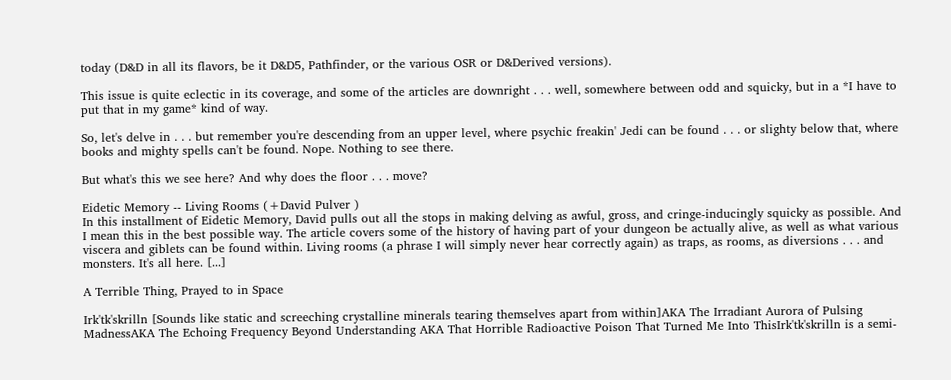today (D&D in all its flavors, be it D&D5, Pathfinder, or the various OSR or D&Derived versions).

This issue is quite eclectic in its coverage, and some of the articles are downright . . . well, somewhere between odd and squicky, but in a *I have to put that in my game* kind of way.

So, let's delve in . . . but remember you're descending from an upper level, where psychic freakin' Jedi can be found . . . or slighty below that, where books and mighty spells can't be found. Nope. Nothing to see there.

But what's this we see here? And why does the floor . . . move?

Eidetic Memory -- Living Rooms (+David Pulver )
In this installment of Eidetic Memory, David pulls out all the stops in making delving as awful, gross, and cringe-inducingly squicky as possible. And I mean this in the best possible way. The article covers some of the history of having part of your dungeon be actually alive, as well as what various viscera and giblets can be found within. Living rooms (a phrase I will simply never hear correctly again) as traps, as rooms, as diversions . . . and monsters. It's all here. [...]

A Terrible Thing, Prayed to in Space

Irk'tk'skrilln [Sounds like static and screeching crystalline minerals tearing themselves apart from within]AKA The Irradiant Aurora of Pulsing MadnessAKA The Echoing Frequency Beyond Understanding AKA That Horrible Radioactive Poison That Turned Me Into ThisIrk'tk'skrilln is a semi-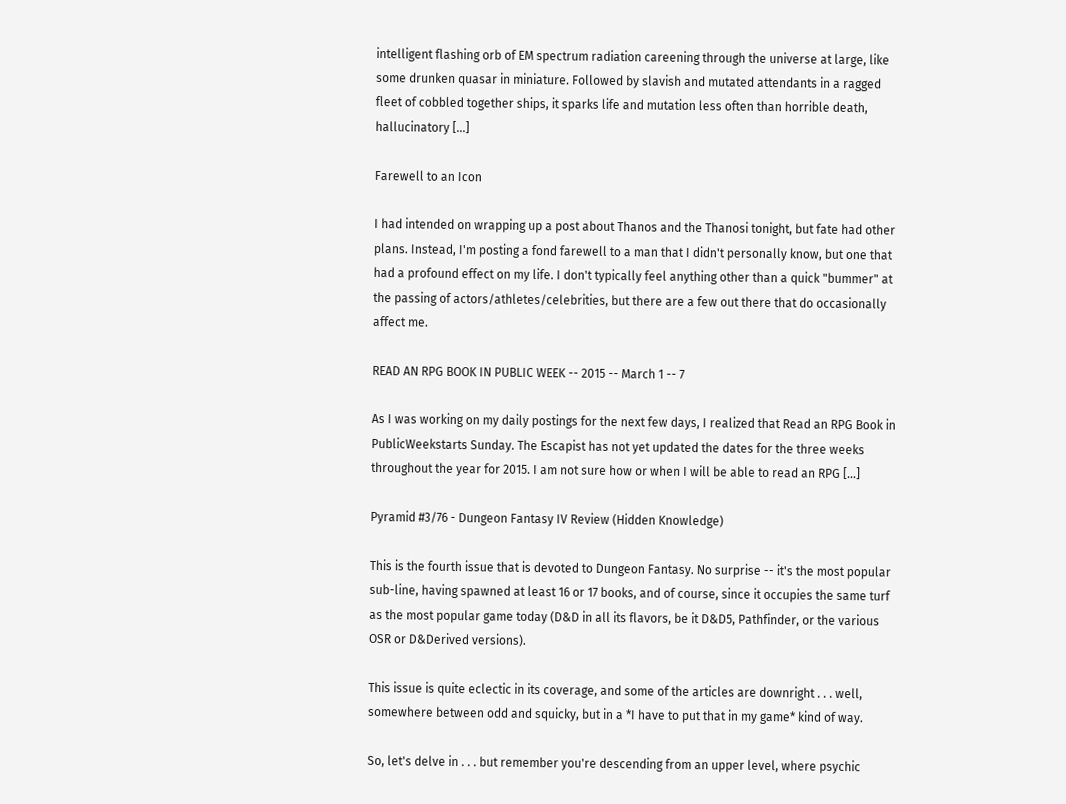intelligent flashing orb of EM spectrum radiation careening through the universe at large, like some drunken quasar in miniature. Followed by slavish and mutated attendants in a ragged fleet of cobbled together ships, it sparks life and mutation less often than horrible death, hallucinatory [...]

Farewell to an Icon

I had intended on wrapping up a post about Thanos and the Thanosi tonight, but fate had other plans. Instead, I'm posting a fond farewell to a man that I didn't personally know, but one that had a profound effect on my life. I don't typically feel anything other than a quick "bummer" at the passing of actors/athletes/celebrities, but there are a few out there that do occasionally affect me.

READ AN RPG BOOK IN PUBLIC WEEK -- 2015 -- March 1 -- 7

As I was working on my daily postings for the next few days, I realized that Read an RPG Book in PublicWeekstarts Sunday. The Escapist has not yet updated the dates for the three weeks throughout the year for 2015. I am not sure how or when I will be able to read an RPG […]

Pyramid #3/76 - Dungeon Fantasy IV Review (Hidden Knowledge)

This is the fourth issue that is devoted to Dungeon Fantasy. No surprise -- it's the most popular sub-line, having spawned at least 16 or 17 books, and of course, since it occupies the same turf as the most popular game today (D&D in all its flavors, be it D&D5, Pathfinder, or the various OSR or D&Derived versions).

This issue is quite eclectic in its coverage, and some of the articles are downright . . . well, somewhere between odd and squicky, but in a *I have to put that in my game* kind of way.

So, let's delve in . . . but remember you're descending from an upper level, where psychic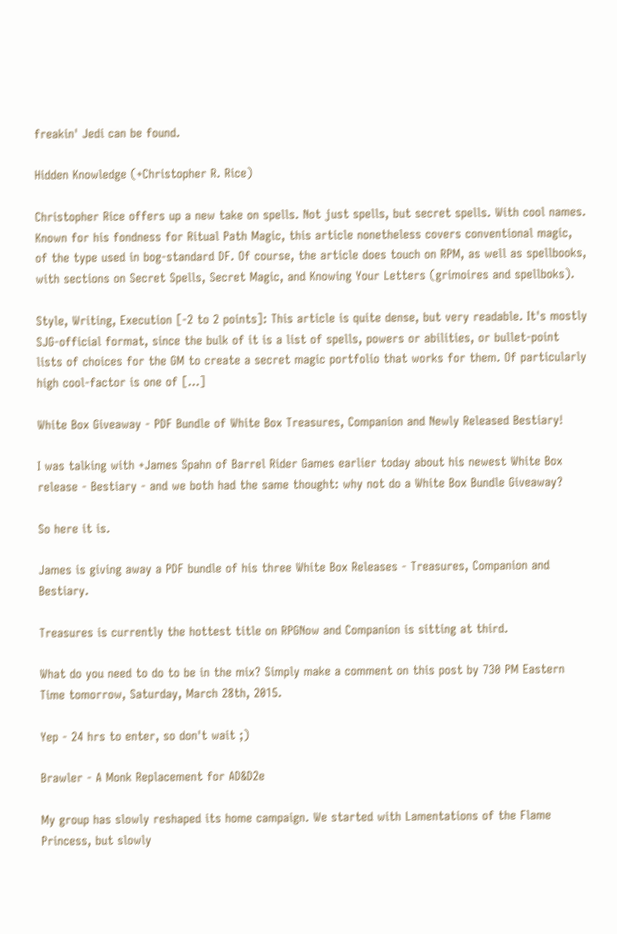freakin' Jedi can be found.

Hidden Knowledge (+Christopher R. Rice)

Christopher Rice offers up a new take on spells. Not just spells, but secret spells. With cool names. Known for his fondness for Ritual Path Magic, this article nonetheless covers conventional magic, of the type used in bog-standard DF. Of course, the article does touch on RPM, as well as spellbooks, with sections on Secret Spells, Secret Magic, and Knowing Your Letters (grimoires and spellboks).

Style, Writing, Execution [-2 to 2 points]: This article is quite dense, but very readable. It's mostly SJG-official format, since the bulk of it is a list of spells, powers or abilities, or bullet-point lists of choices for the GM to create a secret magic portfolio that works for them. Of particularly high cool-factor is one of [...]

White Box Giveaway - PDF Bundle of White Box Treasures, Companion and Newly Released Bestiary!

I was talking with +James Spahn of Barrel Rider Games earlier today about his newest White Box release - Bestiary - and we both had the same thought: why not do a White Box Bundle Giveaway?

So here it is.

James is giving away a PDF bundle of his three White Box Releases - Treasures, Companion and Bestiary.

Treasures is currently the hottest title on RPGNow and Companion is sitting at third.

What do you need to do to be in the mix? Simply make a comment on this post by 730 PM Eastern Time tomorrow, Saturday, March 28th, 2015.

Yep - 24 hrs to enter, so don't wait ;)

Brawler - A Monk Replacement for AD&D2e

My group has slowly reshaped its home campaign. We started with Lamentations of the Flame Princess, but slowly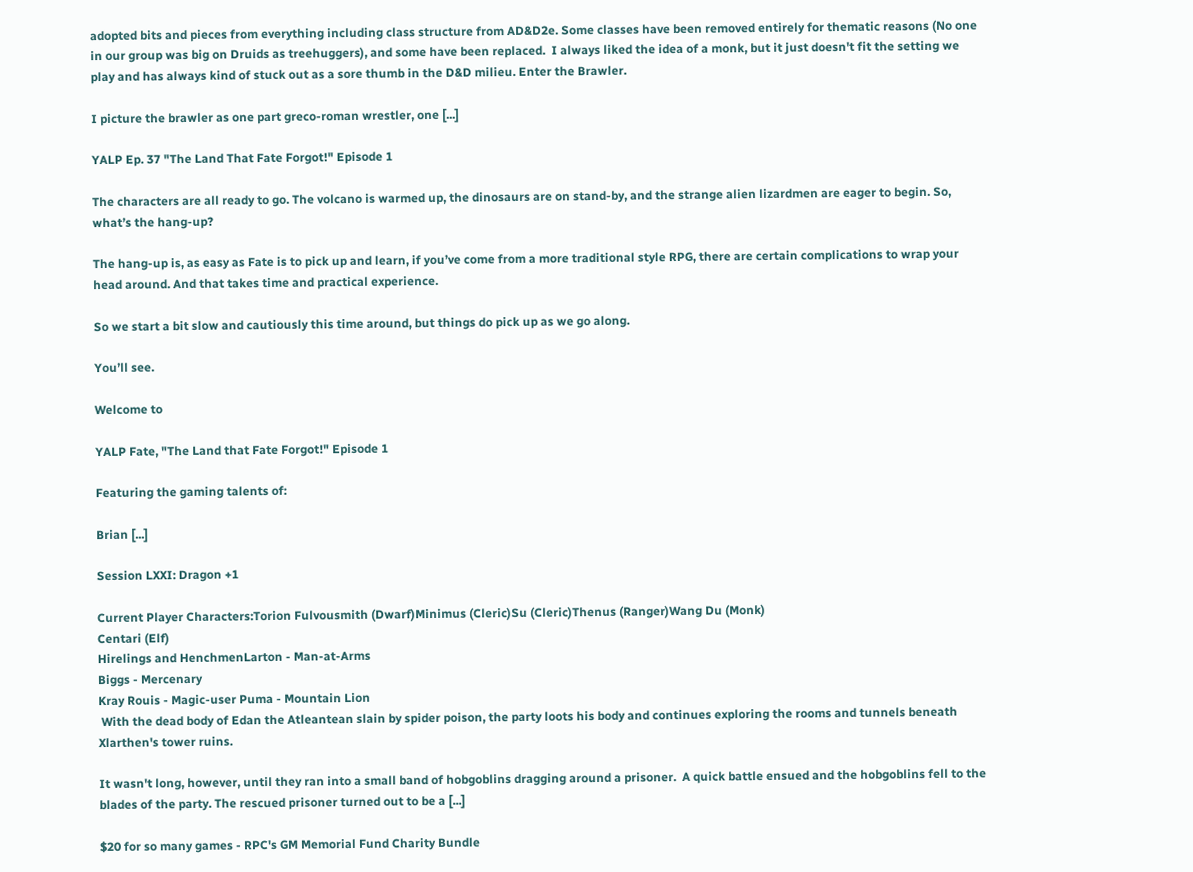adopted bits and pieces from everything including class structure from AD&D2e. Some classes have been removed entirely for thematic reasons (No one in our group was big on Druids as treehuggers), and some have been replaced.  I always liked the idea of a monk, but it just doesn't fit the setting we play and has always kind of stuck out as a sore thumb in the D&D milieu. Enter the Brawler.

I picture the brawler as one part greco-roman wrestler, one [...]

YALP Ep. 37 "The Land That Fate Forgot!" Episode 1

The characters are all ready to go. The volcano is warmed up, the dinosaurs are on stand-by, and the strange alien lizardmen are eager to begin. So, what’s the hang-up?

The hang-up is, as easy as Fate is to pick up and learn, if you’ve come from a more traditional style RPG, there are certain complications to wrap your head around. And that takes time and practical experience.

So we start a bit slow and cautiously this time around, but things do pick up as we go along.

You’ll see.

Welcome to

YALP Fate, "The Land that Fate Forgot!" Episode 1

Featuring the gaming talents of:

Brian [...]

Session LXXI: Dragon +1

Current Player Characters:Torion Fulvousmith (Dwarf)Minimus (Cleric)Su (Cleric)Thenus (Ranger)Wang Du (Monk)
Centari (Elf)
Hirelings and HenchmenLarton - Man-at-Arms
Biggs - Mercenary
Kray Rouis - Magic-user Puma - Mountain Lion
 With the dead body of Edan the Atleantean slain by spider poison, the party loots his body and continues exploring the rooms and tunnels beneath Xlarthen's tower ruins.

It wasn't long, however, until they ran into a small band of hobgoblins dragging around a prisoner.  A quick battle ensued and the hobgoblins fell to the blades of the party. The rescued prisoner turned out to be a [...]

$20 for so many games - RPC's GM Memorial Fund Charity Bundle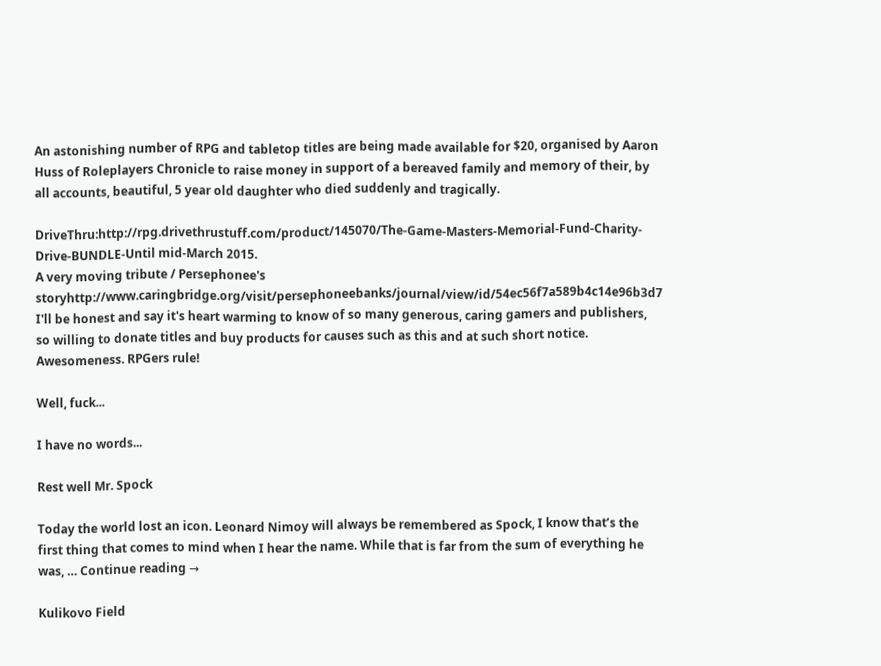An astonishing number of RPG and tabletop titles are being made available for $20, organised by Aaron Huss of Roleplayers Chronicle to raise money in support of a bereaved family and memory of their, by all accounts, beautiful, 5 year old daughter who died suddenly and tragically.

DriveThru:http://rpg.drivethrustuff.com/product/145070/The-Game-Masters-Memorial-Fund-Charity-Drive-BUNDLE-Until mid-March 2015.
A very moving tribute / Persephonee's storyhttp://www.caringbridge.org/visit/persephoneebanks/journal/view/id/54ec56f7a589b4c14e96b3d7
I'll be honest and say it's heart warming to know of so many generous, caring gamers and publishers, so willing to donate titles and buy products for causes such as this and at such short notice. Awesomeness. RPGers rule!

Well, fuck...

I have no words...

Rest well Mr. Spock

Today the world lost an icon. Leonard Nimoy will always be remembered as Spock, I know that’s the first thing that comes to mind when I hear the name. While that is far from the sum of everything he was, … Continue reading →

Kulikovo Field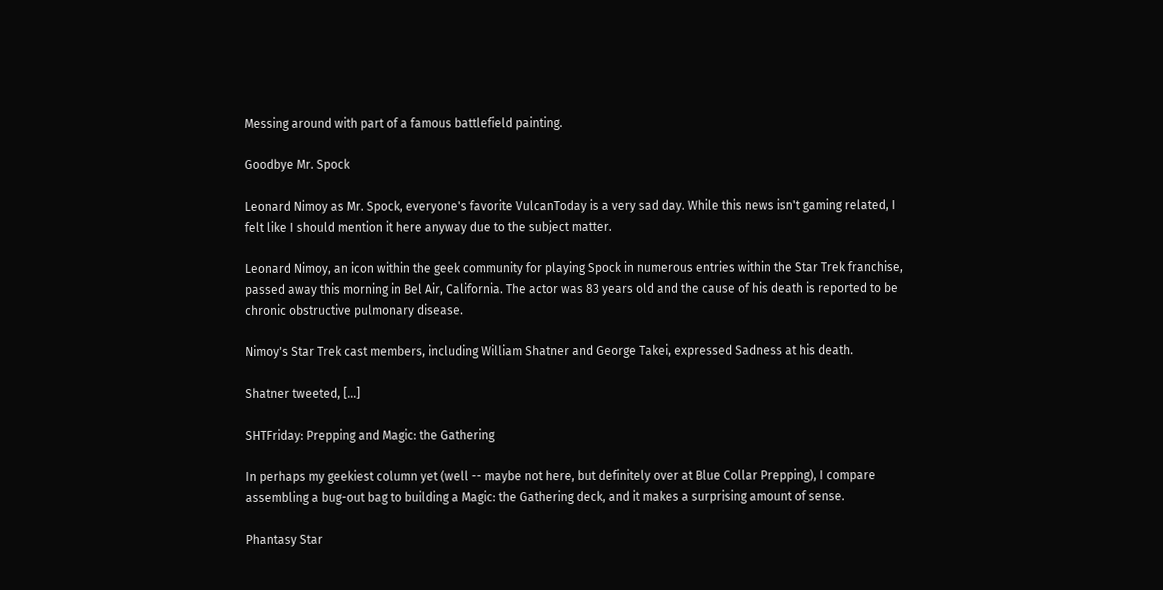Messing around with part of a famous battlefield painting.

Goodbye Mr. Spock

Leonard Nimoy as Mr. Spock, everyone's favorite VulcanToday is a very sad day. While this news isn't gaming related, I felt like I should mention it here anyway due to the subject matter.

Leonard Nimoy, an icon within the geek community for playing Spock in numerous entries within the Star Trek franchise, passed away this morning in Bel Air, California. The actor was 83 years old and the cause of his death is reported to be chronic obstructive pulmonary disease.

Nimoy's Star Trek cast members, including William Shatner and George Takei, expressed Sadness at his death.

Shatner tweeted, [...]

SHTFriday: Prepping and Magic: the Gathering

In perhaps my geekiest column yet (well -- maybe not here, but definitely over at Blue Collar Prepping), I compare assembling a bug-out bag to building a Magic: the Gathering deck, and it makes a surprising amount of sense.

Phantasy Star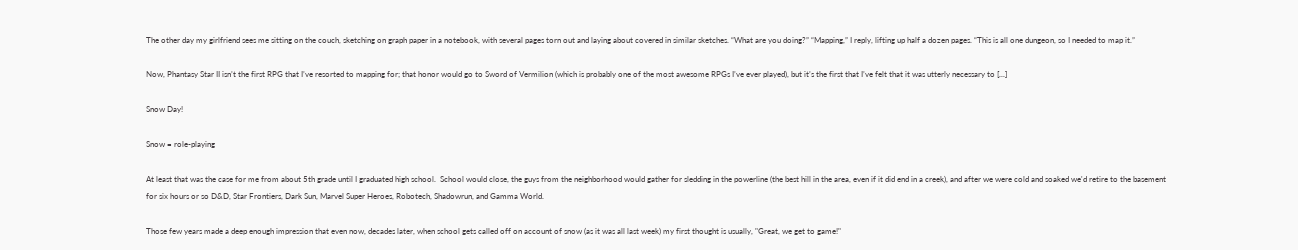The other day my girlfriend sees me sitting on the couch, sketching on graph paper in a notebook, with several pages torn out and laying about covered in similar sketches. “What are you doing?” “Mapping,” I reply, lifting up half a dozen pages. “This is all one dungeon, so I needed to map it.”

Now, Phantasy Star II isn’t the first RPG that I’ve resorted to mapping for; that honor would go to Sword of Vermilion (which is probably one of the most awesome RPGs I’ve ever played), but it’s the first that I’ve felt that it was utterly necessary to [...]

Snow Day!

Snow = role-playing

At least that was the case for me from about 5th grade until I graduated high school.  School would close, the guys from the neighborhood would gather for sledding in the powerline (the best hill in the area, even if it did end in a creek), and after we were cold and soaked we'd retire to the basement for six hours or so D&D, Star Frontiers, Dark Sun, Marvel Super Heroes, Robotech, Shadowrun, and Gamma World.

Those few years made a deep enough impression that even now, decades later, when school gets called off on account of snow (as it was all last week) my first thought is usually, "Great, we get to game!"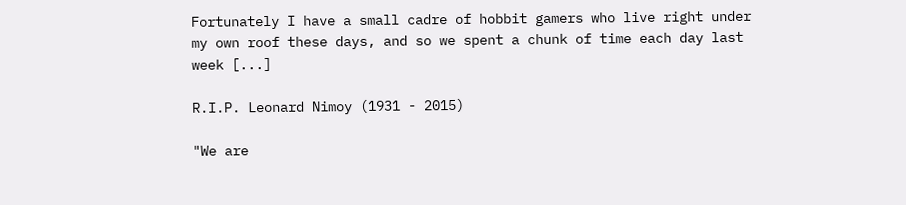Fortunately I have a small cadre of hobbit gamers who live right under my own roof these days, and so we spent a chunk of time each day last week [...]

R.I.P. Leonard Nimoy (1931 - 2015)

"We are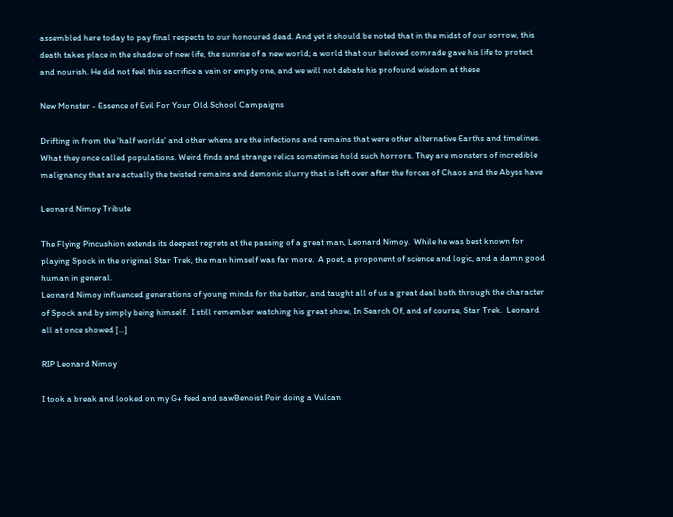assembled here today to pay final respects to our honoured dead. And yet it should be noted that in the midst of our sorrow, this death takes place in the shadow of new life, the sunrise of a new world; a world that our beloved comrade gave his life to protect and nourish. He did not feel this sacrifice a vain or empty one, and we will not debate his profound wisdom at these

New Monster - Essence of Evil For Your Old School Campaigns

Drifting in from the 'half worlds' and other whens are the infections and remains that were other alternative Earths and timelines. What they once called populations. Weird finds and strange relics sometimes hold such horrors. They are monsters of incredible malignancy that are actually the twisted remains and demonic slurry that is left over after the forces of Chaos and the Abyss have

Leonard Nimoy Tribute

The Flying Pincushion extends its deepest regrets at the passing of a great man, Leonard Nimoy.  While he was best known for playing Spock in the original Star Trek, the man himself was far more.  A poet, a proponent of science and logic, and a damn good human in general.
Leonard Nimoy influenced generations of young minds for the better, and taught all of us a great deal both through the character of Spock and by simply being himself.  I still remember watching his great show, In Search Of, and of course, Star Trek.  Leonard all at once showed [...]

RIP Leonard Nimoy

I took a break and looked on my G+ feed and sawBenoist Poir doing a Vulcan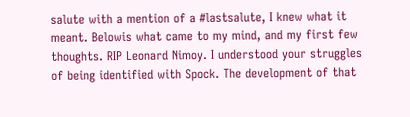salute with a mention of a #lastsalute, I knew what it meant. Belowis what came to my mind, and my first few thoughts. RIP Leonard Nimoy. I understood your struggles of being identified with Spock. The development of that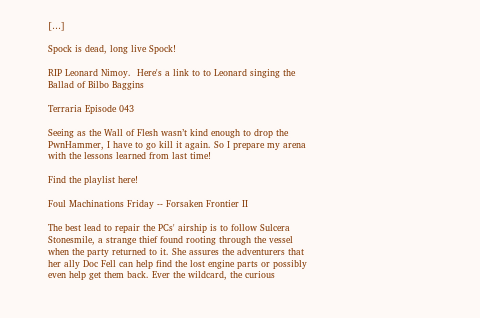[…]

Spock is dead, long live Spock!

RIP Leonard Nimoy.  Here's a link to to Leonard singing the Ballad of Bilbo Baggins

Terraria Episode 043

Seeing as the Wall of Flesh wasn’t kind enough to drop the PwnHammer, I have to go kill it again. So I prepare my arena with the lessons learned from last time!

Find the playlist here!

Foul Machinations Friday -- Forsaken Frontier II

The best lead to repair the PCs' airship is to follow Sulcera Stonesmile, a strange thief found rooting through the vessel when the party returned to it. She assures the adventurers that her ally Doc Fell can help find the lost engine parts or possibly even help get them back. Ever the wildcard, the curious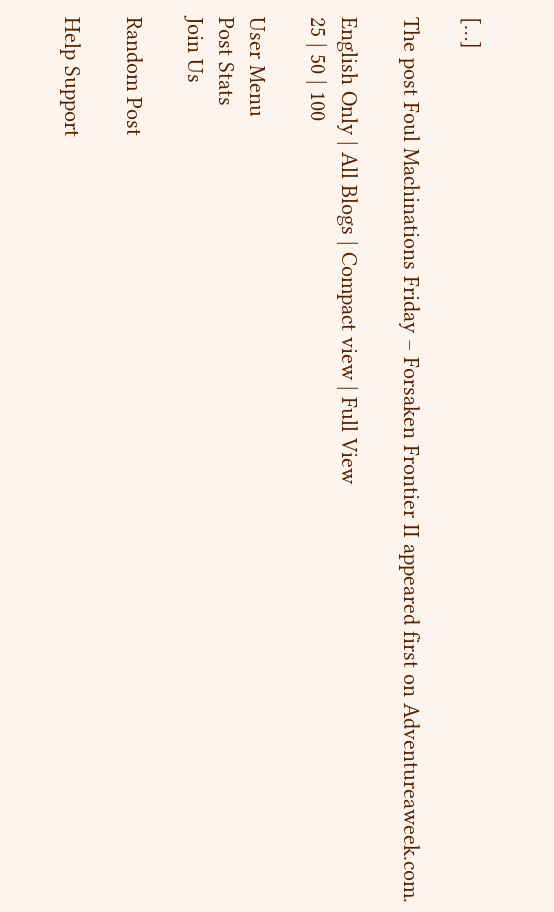[…]

The post Foul Machinations Friday – Forsaken Frontier II appeared first on Adventureaweek.com.

English Only | All Blogs | Compact view | Full View
25 | 50 | 100

User Menu
Post Stats
Join Us

Random Post

Help Support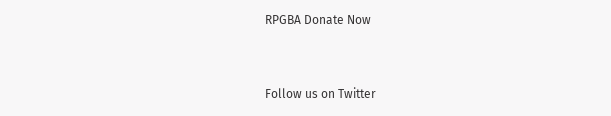RPGBA Donate Now


Follow us on Twitter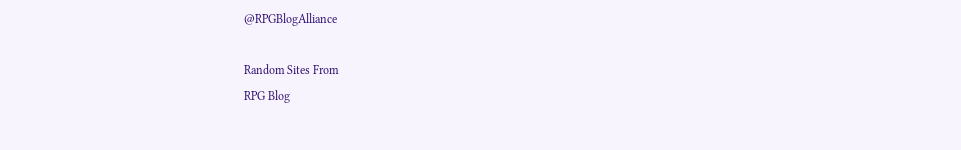@RPGBlogAlliance

Random Sites From
RPG Blog